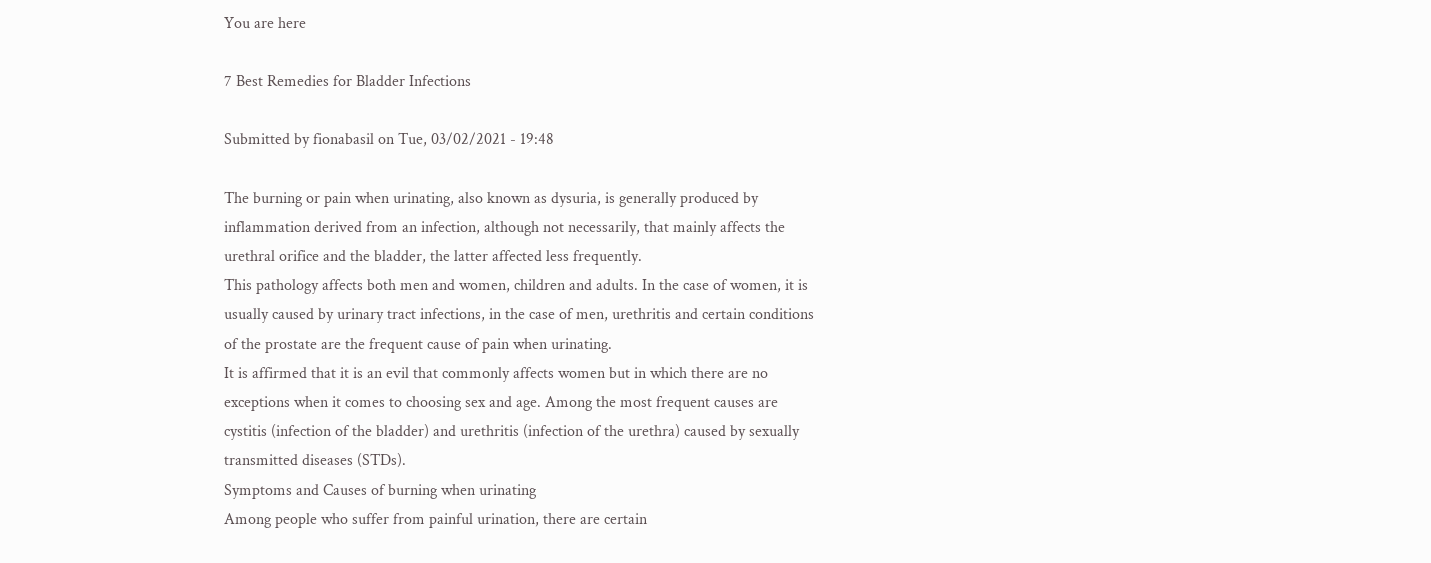You are here

7 Best Remedies for Bladder Infections

Submitted by fionabasil on Tue, 03/02/2021 - 19:48

The burning or pain when urinating, also known as dysuria, is generally produced by inflammation derived from an infection, although not necessarily, that mainly affects the urethral orifice and the bladder, the latter affected less frequently.
This pathology affects both men and women, children and adults. In the case of women, it is usually caused by urinary tract infections, in the case of men, urethritis and certain conditions of the prostate are the frequent cause of pain when urinating.
It is affirmed that it is an evil that commonly affects women but in which there are no exceptions when it comes to choosing sex and age. Among the most frequent causes are cystitis (infection of the bladder) and urethritis (infection of the urethra) caused by sexually transmitted diseases (STDs).
Symptoms and Causes of burning when urinating
Among people who suffer from painful urination, there are certain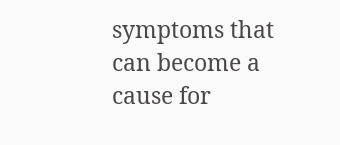symptoms that can become a cause for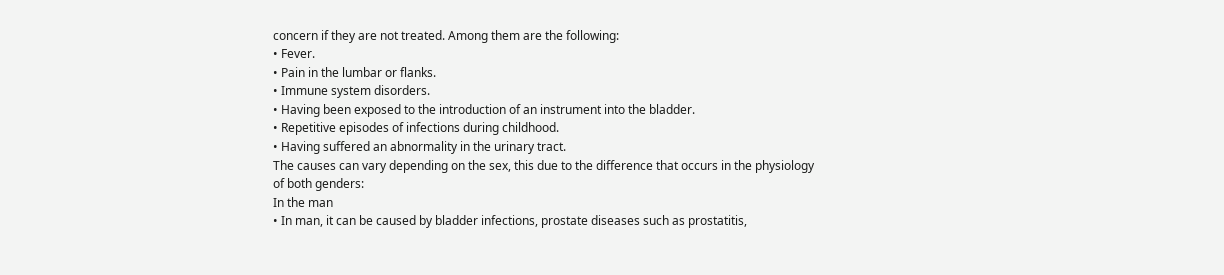concern if they are not treated. Among them are the following:
• Fever.
• Pain in the lumbar or flanks.
• Immune system disorders.
• Having been exposed to the introduction of an instrument into the bladder.
• Repetitive episodes of infections during childhood.
• Having suffered an abnormality in the urinary tract.
The causes can vary depending on the sex, this due to the difference that occurs in the physiology of both genders:
In the man
• In man, it can be caused by bladder infections, prostate diseases such as prostatitis,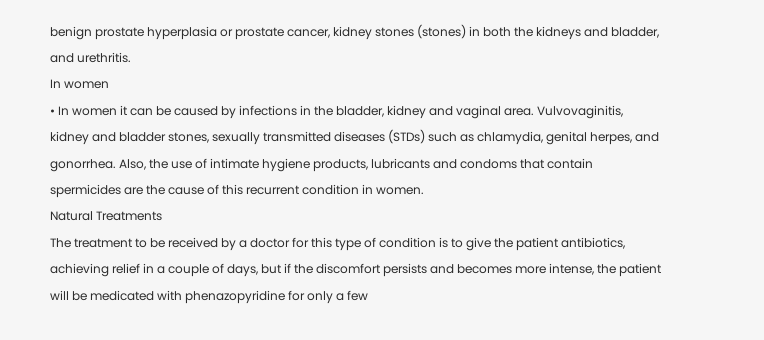benign prostate hyperplasia or prostate cancer, kidney stones (stones) in both the kidneys and bladder, and urethritis.
In women
• In women it can be caused by infections in the bladder, kidney and vaginal area. Vulvovaginitis, kidney and bladder stones, sexually transmitted diseases (STDs) such as chlamydia, genital herpes, and gonorrhea. Also, the use of intimate hygiene products, lubricants and condoms that contain spermicides are the cause of this recurrent condition in women.
Natural Treatments
The treatment to be received by a doctor for this type of condition is to give the patient antibiotics, achieving relief in a couple of days, but if the discomfort persists and becomes more intense, the patient will be medicated with phenazopyridine for only a few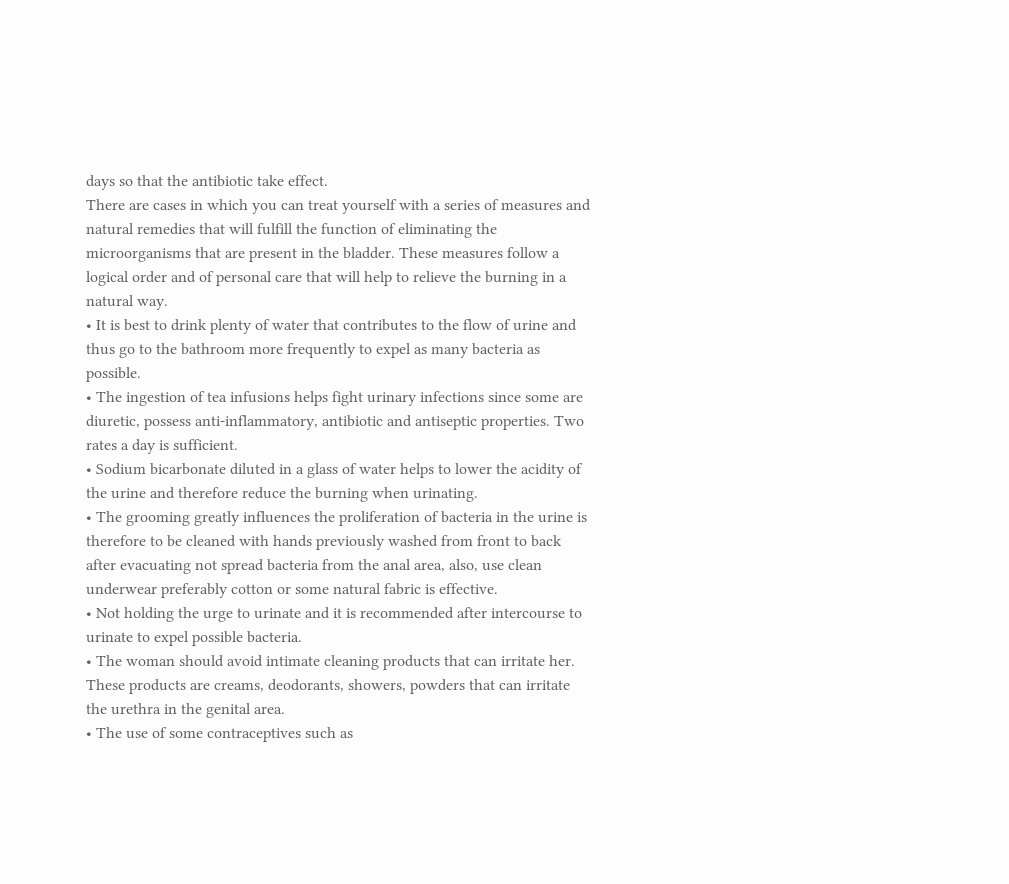days so that the antibiotic take effect.
There are cases in which you can treat yourself with a series of measures and natural remedies that will fulfill the function of eliminating the microorganisms that are present in the bladder. These measures follow a logical order and of personal care that will help to relieve the burning in a natural way.
• It is best to drink plenty of water that contributes to the flow of urine and thus go to the bathroom more frequently to expel as many bacteria as possible.
• The ingestion of tea infusions helps fight urinary infections since some are diuretic, possess anti-inflammatory, antibiotic and antiseptic properties. Two rates a day is sufficient.
• Sodium bicarbonate diluted in a glass of water helps to lower the acidity of the urine and therefore reduce the burning when urinating.
• The grooming greatly influences the proliferation of bacteria in the urine is therefore to be cleaned with hands previously washed from front to back after evacuating not spread bacteria from the anal area, also, use clean underwear preferably cotton or some natural fabric is effective.
• Not holding the urge to urinate and it is recommended after intercourse to urinate to expel possible bacteria.
• The woman should avoid intimate cleaning products that can irritate her. These products are creams, deodorants, showers, powders that can irritate the urethra in the genital area.
• The use of some contraceptives such as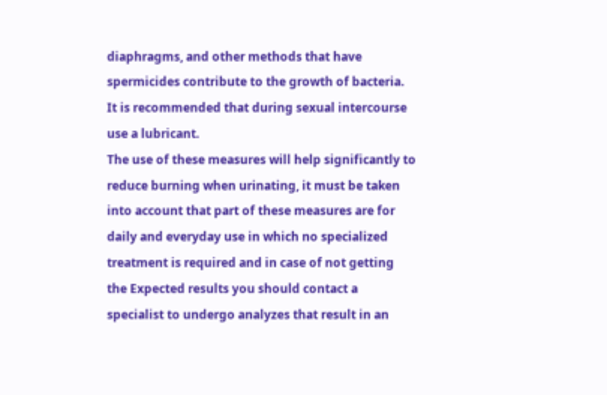diaphragms, and other methods that have spermicides contribute to the growth of bacteria. It is recommended that during sexual intercourse use a lubricant.
The use of these measures will help significantly to reduce burning when urinating, it must be taken into account that part of these measures are for daily and everyday use in which no specialized treatment is required and in case of not getting the Expected results you should contact a specialist to undergo analyzes that result in an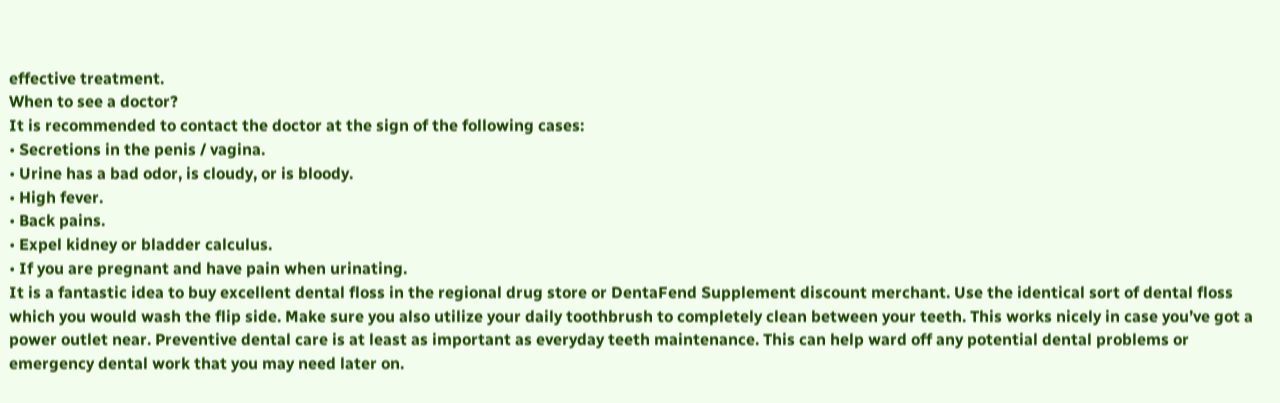effective treatment.
When to see a doctor?
It is recommended to contact the doctor at the sign of the following cases:
• Secretions in the penis / vagina.
• Urine has a bad odor, is cloudy, or is bloody.
• High fever.
• Back pains.
• Expel kidney or bladder calculus.
• If you are pregnant and have pain when urinating.
It is a fantastic idea to buy excellent dental floss in the regional drug store or DentaFend Supplement discount merchant. Use the identical sort of dental floss which you would wash the flip side. Make sure you also utilize your daily toothbrush to completely clean between your teeth. This works nicely in case you’ve got a power outlet near. Preventive dental care is at least as important as everyday teeth maintenance. This can help ward off any potential dental problems or emergency dental work that you may need later on.